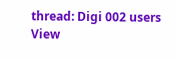thread: Digi 002 users
View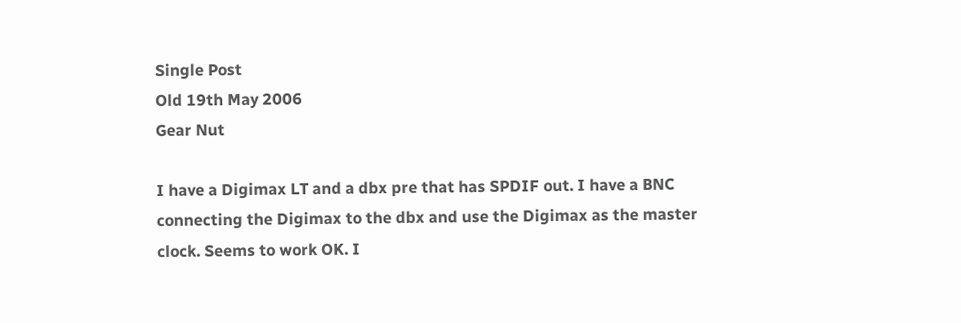Single Post
Old 19th May 2006
Gear Nut

I have a Digimax LT and a dbx pre that has SPDIF out. I have a BNC connecting the Digimax to the dbx and use the Digimax as the master clock. Seems to work OK. I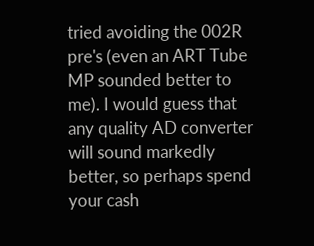tried avoiding the 002R pre's (even an ART Tube MP sounded better to me). I would guess that any quality AD converter will sound markedly better, so perhaps spend your cash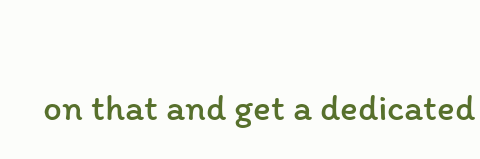on that and get a dedicated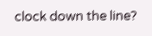clock down the line?